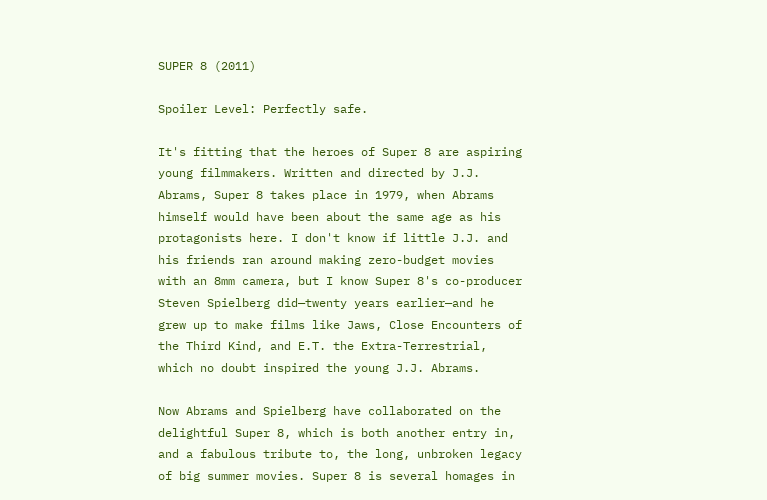SUPER 8 (2011)

Spoiler Level: Perfectly safe.

It's fitting that the heroes of Super 8 are aspiring young filmmakers. Written and directed by J.J. Abrams, Super 8 takes place in 1979, when Abrams himself would have been about the same age as his protagonists here. I don't know if little J.J. and his friends ran around making zero-budget movies with an 8mm camera, but I know Super 8's co-producer Steven Spielberg did—twenty years earlier—and he grew up to make films like Jaws, Close Encounters of the Third Kind, and E.T. the Extra-Terrestrial, which no doubt inspired the young J.J. Abrams.

Now Abrams and Spielberg have collaborated on the delightful Super 8, which is both another entry in, and a fabulous tribute to, the long, unbroken legacy of big summer movies. Super 8 is several homages in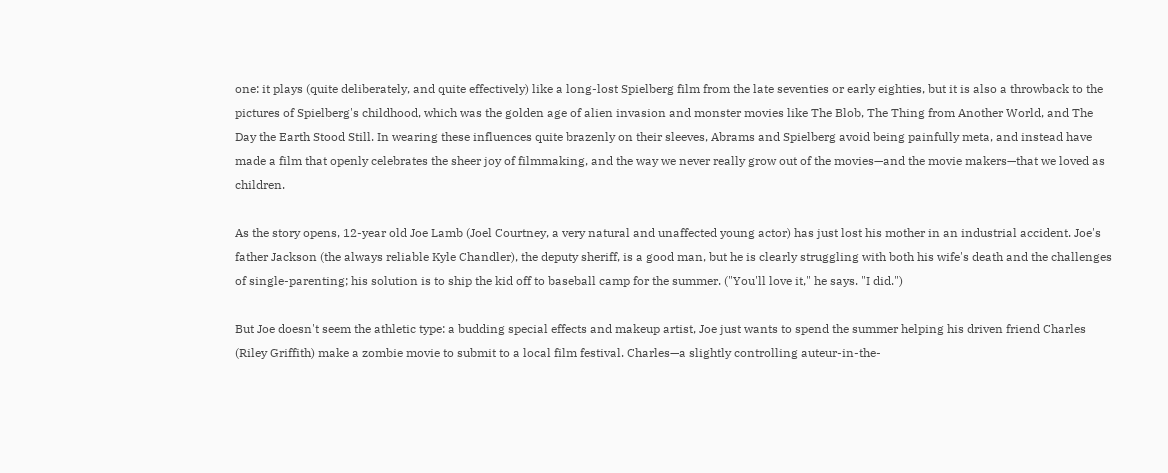one: it plays (quite deliberately, and quite effectively) like a long-lost Spielberg film from the late seventies or early eighties, but it is also a throwback to the pictures of Spielberg's childhood, which was the golden age of alien invasion and monster movies like The Blob, The Thing from Another World, and The Day the Earth Stood Still. In wearing these influences quite brazenly on their sleeves, Abrams and Spielberg avoid being painfully meta, and instead have made a film that openly celebrates the sheer joy of filmmaking, and the way we never really grow out of the movies—and the movie makers—that we loved as children.

As the story opens, 12-year old Joe Lamb (Joel Courtney, a very natural and unaffected young actor) has just lost his mother in an industrial accident. Joe's father Jackson (the always reliable Kyle Chandler), the deputy sheriff, is a good man, but he is clearly struggling with both his wife's death and the challenges of single-parenting; his solution is to ship the kid off to baseball camp for the summer. ("You'll love it," he says. "I did.")

But Joe doesn't seem the athletic type: a budding special effects and makeup artist, Joe just wants to spend the summer helping his driven friend Charles (Riley Griffith) make a zombie movie to submit to a local film festival. Charles—a slightly controlling auteur-in-the-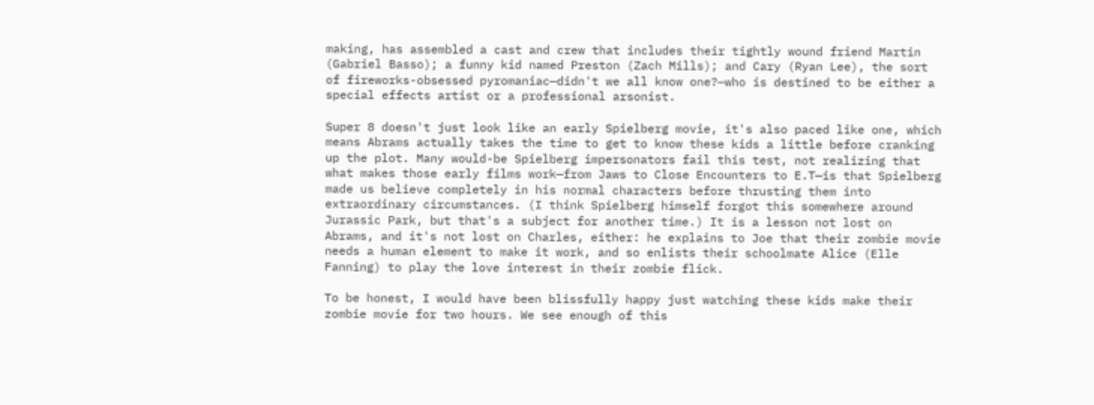making, has assembled a cast and crew that includes their tightly wound friend Martin (Gabriel Basso); a funny kid named Preston (Zach Mills); and Cary (Ryan Lee), the sort of fireworks-obsessed pyromaniac—didn't we all know one?—who is destined to be either a special effects artist or a professional arsonist.

Super 8 doesn't just look like an early Spielberg movie, it's also paced like one, which means Abrams actually takes the time to get to know these kids a little before cranking up the plot. Many would-be Spielberg impersonators fail this test, not realizing that what makes those early films work—from Jaws to Close Encounters to E.T—is that Spielberg made us believe completely in his normal characters before thrusting them into extraordinary circumstances. (I think Spielberg himself forgot this somewhere around Jurassic Park, but that's a subject for another time.) It is a lesson not lost on Abrams, and it's not lost on Charles, either: he explains to Joe that their zombie movie needs a human element to make it work, and so enlists their schoolmate Alice (Elle Fanning) to play the love interest in their zombie flick.

To be honest, I would have been blissfully happy just watching these kids make their zombie movie for two hours. We see enough of this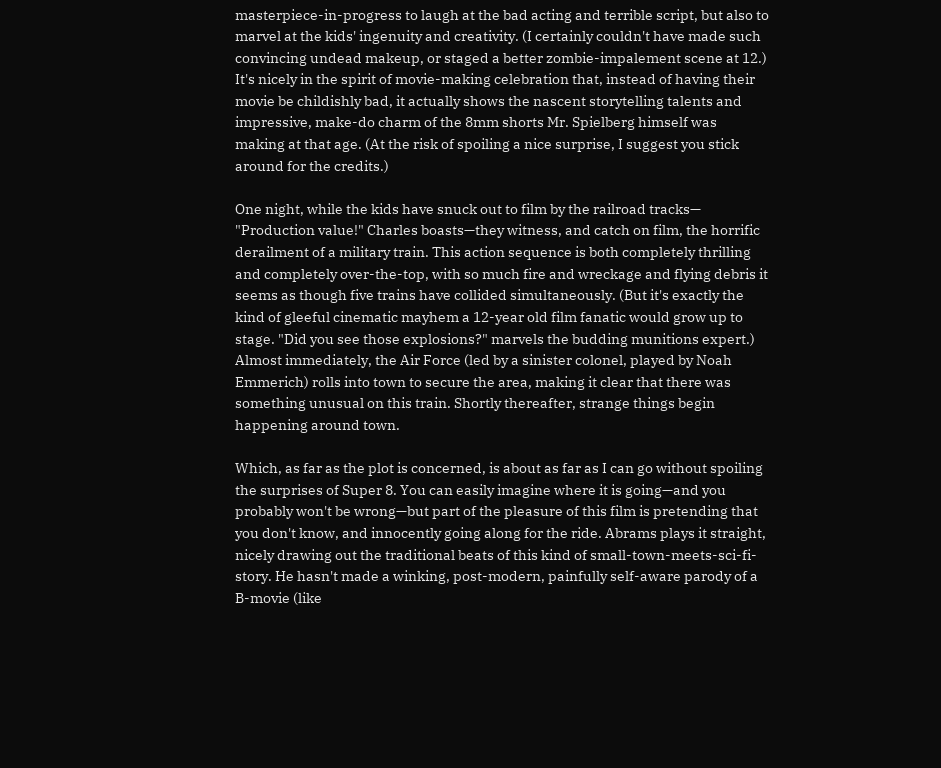masterpiece-in-progress to laugh at the bad acting and terrible script, but also to marvel at the kids' ingenuity and creativity. (I certainly couldn't have made such convincing undead makeup, or staged a better zombie-impalement scene at 12.) It's nicely in the spirit of movie-making celebration that, instead of having their movie be childishly bad, it actually shows the nascent storytelling talents and impressive, make-do charm of the 8mm shorts Mr. Spielberg himself was making at that age. (At the risk of spoiling a nice surprise, I suggest you stick around for the credits.)

One night, while the kids have snuck out to film by the railroad tracks— "Production value!" Charles boasts—they witness, and catch on film, the horrific derailment of a military train. This action sequence is both completely thrilling and completely over-the-top, with so much fire and wreckage and flying debris it seems as though five trains have collided simultaneously. (But it's exactly the kind of gleeful cinematic mayhem a 12-year old film fanatic would grow up to stage. "Did you see those explosions?" marvels the budding munitions expert.) Almost immediately, the Air Force (led by a sinister colonel, played by Noah Emmerich) rolls into town to secure the area, making it clear that there was something unusual on this train. Shortly thereafter, strange things begin happening around town.

Which, as far as the plot is concerned, is about as far as I can go without spoiling the surprises of Super 8. You can easily imagine where it is going—and you probably won't be wrong—but part of the pleasure of this film is pretending that you don't know, and innocently going along for the ride. Abrams plays it straight, nicely drawing out the traditional beats of this kind of small-town-meets-sci-fi-story. He hasn't made a winking, post-modern, painfully self-aware parody of a B-movie (like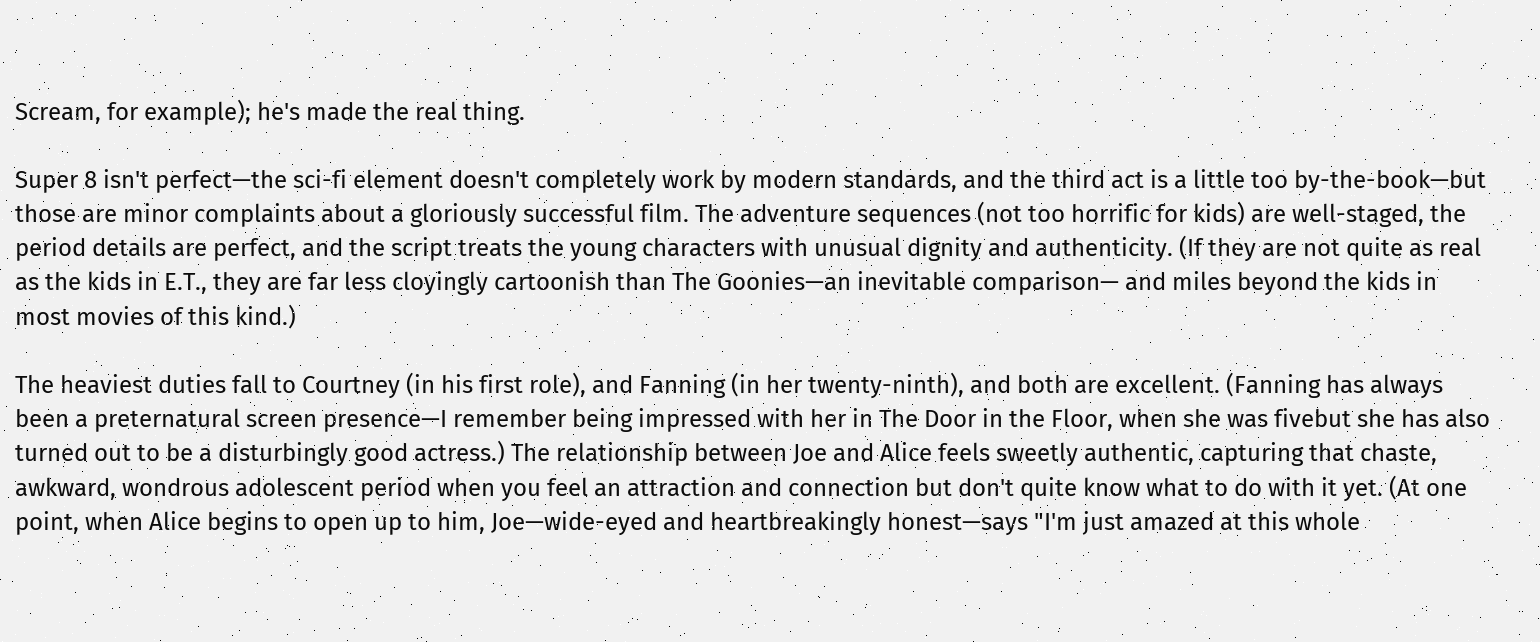Scream, for example); he's made the real thing.

Super 8 isn't perfect—the sci-fi element doesn't completely work by modern standards, and the third act is a little too by-the-book—but those are minor complaints about a gloriously successful film. The adventure sequences (not too horrific for kids) are well-staged, the period details are perfect, and the script treats the young characters with unusual dignity and authenticity. (If they are not quite as real as the kids in E.T., they are far less cloyingly cartoonish than The Goonies—an inevitable comparison— and miles beyond the kids in most movies of this kind.)

The heaviest duties fall to Courtney (in his first role), and Fanning (in her twenty-ninth), and both are excellent. (Fanning has always been a preternatural screen presence—I remember being impressed with her in The Door in the Floor, when she was fivebut she has also turned out to be a disturbingly good actress.) The relationship between Joe and Alice feels sweetly authentic, capturing that chaste, awkward, wondrous adolescent period when you feel an attraction and connection but don't quite know what to do with it yet. (At one point, when Alice begins to open up to him, Joe—wide-eyed and heartbreakingly honest—says "I'm just amazed at this whole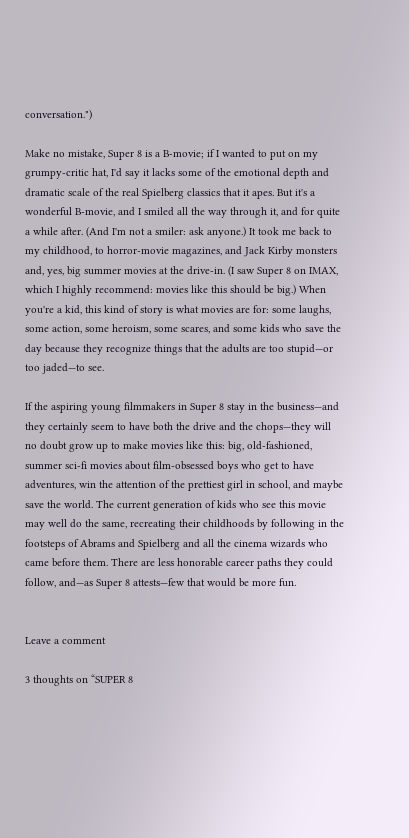conversation.")

Make no mistake, Super 8 is a B-movie; if I wanted to put on my grumpy-critic hat, I'd say it lacks some of the emotional depth and dramatic scale of the real Spielberg classics that it apes. But it's a wonderful B-movie, and I smiled all the way through it, and for quite a while after. (And I'm not a smiler: ask anyone.) It took me back to my childhood, to horror-movie magazines, and Jack Kirby monsters and, yes, big summer movies at the drive-in. (I saw Super 8 on IMAX, which I highly recommend: movies like this should be big.) When you're a kid, this kind of story is what movies are for: some laughs, some action, some heroism, some scares, and some kids who save the day because they recognize things that the adults are too stupid—or too jaded—to see.

If the aspiring young filmmakers in Super 8 stay in the business—and they certainly seem to have both the drive and the chops—they will no doubt grow up to make movies like this: big, old-fashioned, summer sci-fi movies about film-obsessed boys who get to have adventures, win the attention of the prettiest girl in school, and maybe save the world. The current generation of kids who see this movie may well do the same, recreating their childhoods by following in the footsteps of Abrams and Spielberg and all the cinema wizards who came before them. There are less honorable career paths they could follow, and—as Super 8 attests—few that would be more fun.


Leave a comment

3 thoughts on “SUPER 8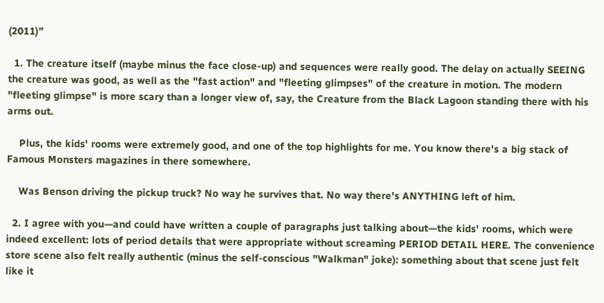(2011)”

  1. The creature itself (maybe minus the face close-up) and sequences were really good. The delay on actually SEEING the creature was good, as well as the "fast action" and "fleeting glimpses" of the creature in motion. The modern "fleeting glimpse" is more scary than a longer view of, say, the Creature from the Black Lagoon standing there with his arms out.

    Plus, the kids' rooms were extremely good, and one of the top highlights for me. You know there's a big stack of Famous Monsters magazines in there somewhere.

    Was Benson driving the pickup truck? No way he survives that. No way there's ANYTHING left of him.

  2. I agree with you—and could have written a couple of paragraphs just talking about—the kids' rooms, which were indeed excellent: lots of period details that were appropriate without screaming PERIOD DETAIL HERE. The convenience store scene also felt really authentic (minus the self-conscious "Walkman" joke): something about that scene just felt like it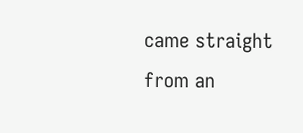came straight from an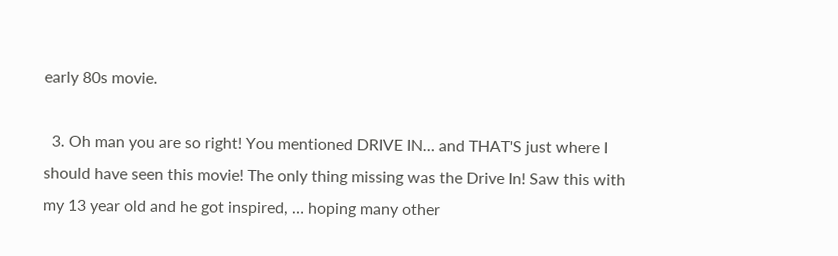early 80s movie.

  3. Oh man you are so right! You mentioned DRIVE IN… and THAT'S just where I should have seen this movie! The only thing missing was the Drive In! Saw this with my 13 year old and he got inspired, … hoping many other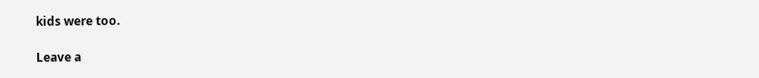kids were too.

Leave a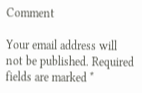Comment

Your email address will not be published. Required fields are marked *